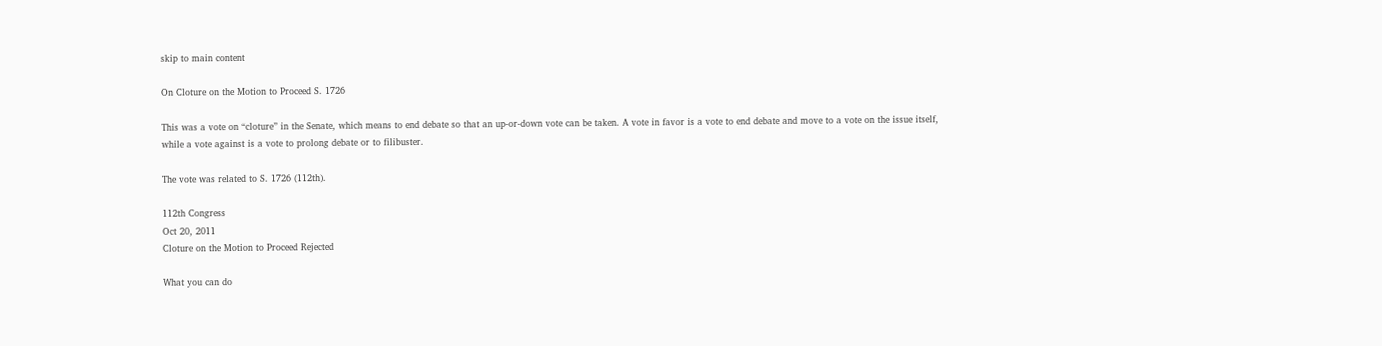skip to main content

On Cloture on the Motion to Proceed S. 1726

This was a vote on “cloture” in the Senate, which means to end debate so that an up-or-down vote can be taken. A vote in favor is a vote to end debate and move to a vote on the issue itself, while a vote against is a vote to prolong debate or to filibuster.

The vote was related to S. 1726 (112th).

112th Congress
Oct 20, 2011
Cloture on the Motion to Proceed Rejected

What you can do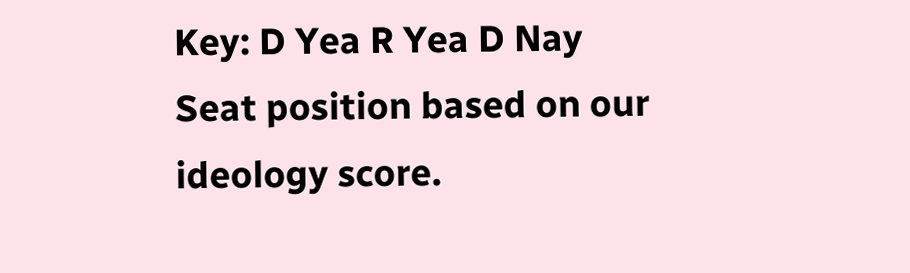Key: D Yea R Yea D Nay
Seat position based on our ideology score.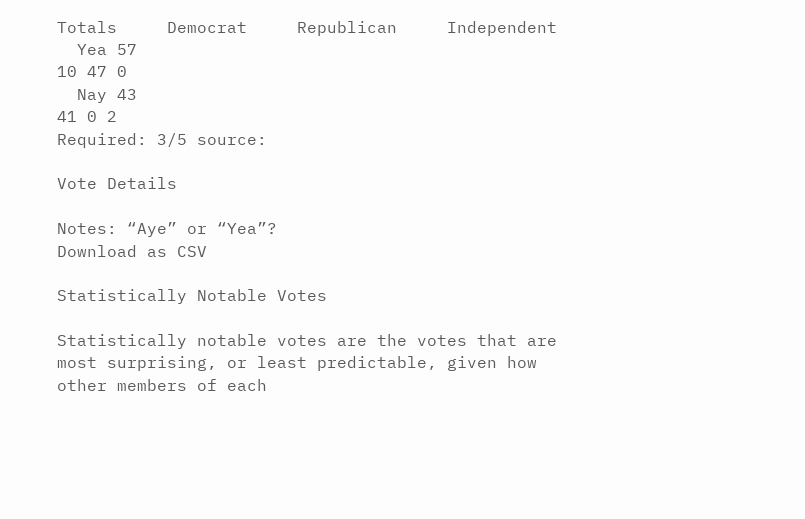Totals     Democrat     Republican     Independent
  Yea 57
10 47 0
  Nay 43
41 0 2
Required: 3/5 source:

Vote Details

Notes: “Aye” or “Yea”?
Download as CSV

Statistically Notable Votes

Statistically notable votes are the votes that are most surprising, or least predictable, given how other members of each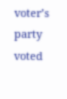voter’s party voted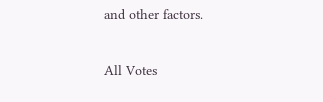and other factors.

All Votes